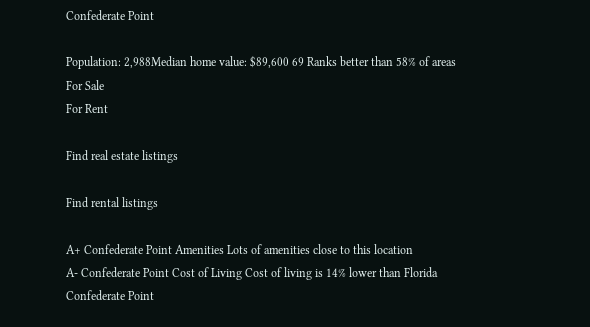Confederate Point

Population: 2,988Median home value: $89,600 69 Ranks better than 58% of areas
For Sale
For Rent

Find real estate listings

Find rental listings

A+ Confederate Point Amenities Lots of amenities close to this location
A- Confederate Point Cost of Living Cost of living is 14% lower than Florida
Confederate Point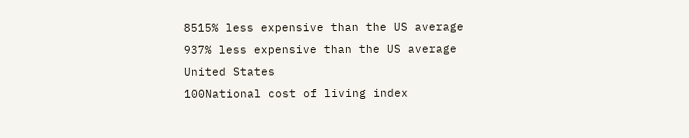8515% less expensive than the US average
937% less expensive than the US average
United States
100National cost of living index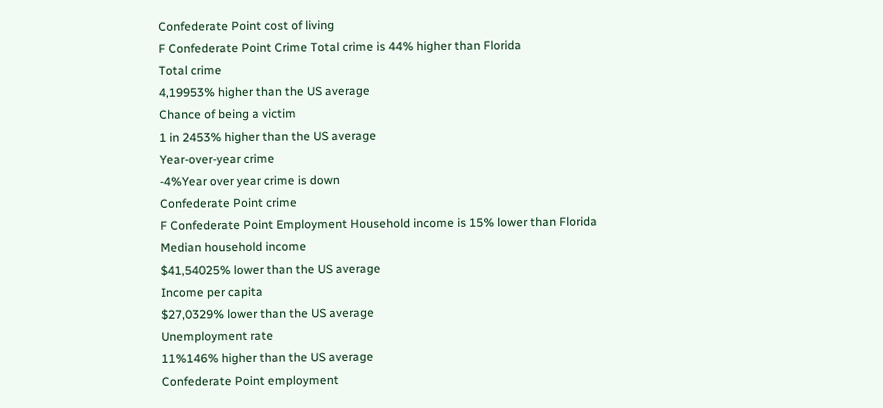Confederate Point cost of living
F Confederate Point Crime Total crime is 44% higher than Florida
Total crime
4,19953% higher than the US average
Chance of being a victim
1 in 2453% higher than the US average
Year-over-year crime
-4%Year over year crime is down
Confederate Point crime
F Confederate Point Employment Household income is 15% lower than Florida
Median household income
$41,54025% lower than the US average
Income per capita
$27,0329% lower than the US average
Unemployment rate
11%146% higher than the US average
Confederate Point employment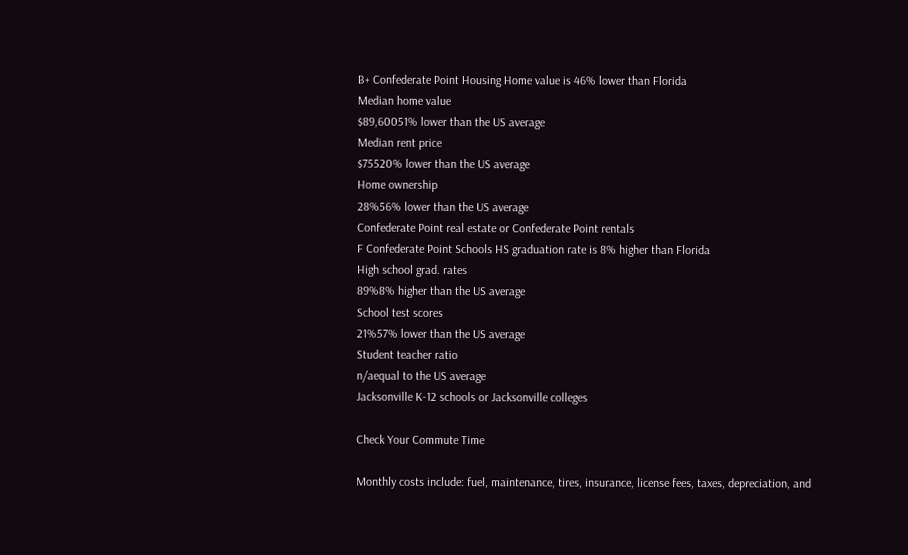B+ Confederate Point Housing Home value is 46% lower than Florida
Median home value
$89,60051% lower than the US average
Median rent price
$75520% lower than the US average
Home ownership
28%56% lower than the US average
Confederate Point real estate or Confederate Point rentals
F Confederate Point Schools HS graduation rate is 8% higher than Florida
High school grad. rates
89%8% higher than the US average
School test scores
21%57% lower than the US average
Student teacher ratio
n/aequal to the US average
Jacksonville K-12 schools or Jacksonville colleges

Check Your Commute Time

Monthly costs include: fuel, maintenance, tires, insurance, license fees, taxes, depreciation, and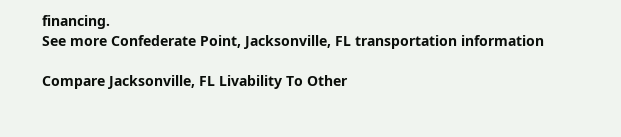financing.
See more Confederate Point, Jacksonville, FL transportation information

Compare Jacksonville, FL Livability To Other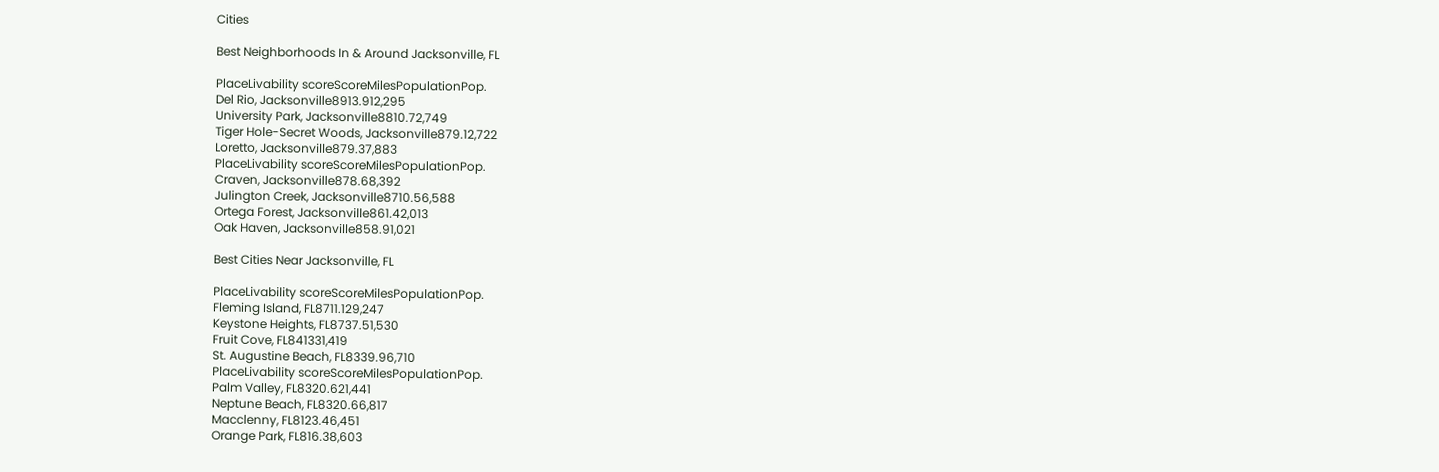Cities

Best Neighborhoods In & Around Jacksonville, FL

PlaceLivability scoreScoreMilesPopulationPop.
Del Rio, Jacksonville8913.912,295
University Park, Jacksonville8810.72,749
Tiger Hole-Secret Woods, Jacksonville879.12,722
Loretto, Jacksonville879.37,883
PlaceLivability scoreScoreMilesPopulationPop.
Craven, Jacksonville878.68,392
Julington Creek, Jacksonville8710.56,588
Ortega Forest, Jacksonville861.42,013
Oak Haven, Jacksonville858.91,021

Best Cities Near Jacksonville, FL

PlaceLivability scoreScoreMilesPopulationPop.
Fleming Island, FL8711.129,247
Keystone Heights, FL8737.51,530
Fruit Cove, FL841331,419
St. Augustine Beach, FL8339.96,710
PlaceLivability scoreScoreMilesPopulationPop.
Palm Valley, FL8320.621,441
Neptune Beach, FL8320.66,817
Macclenny, FL8123.46,451
Orange Park, FL816.38,603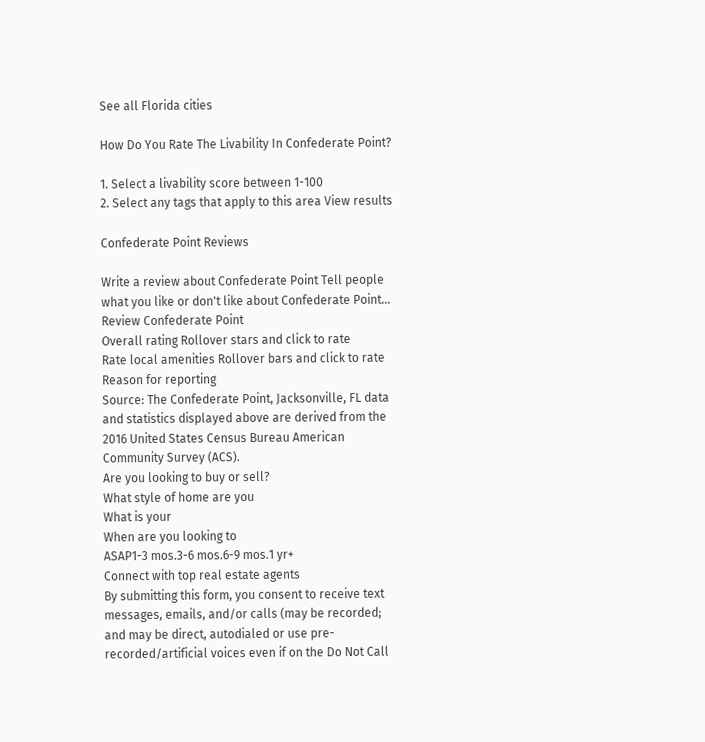See all Florida cities

How Do You Rate The Livability In Confederate Point?

1. Select a livability score between 1-100
2. Select any tags that apply to this area View results

Confederate Point Reviews

Write a review about Confederate Point Tell people what you like or don't like about Confederate Point…
Review Confederate Point
Overall rating Rollover stars and click to rate
Rate local amenities Rollover bars and click to rate
Reason for reporting
Source: The Confederate Point, Jacksonville, FL data and statistics displayed above are derived from the 2016 United States Census Bureau American Community Survey (ACS).
Are you looking to buy or sell?
What style of home are you
What is your
When are you looking to
ASAP1-3 mos.3-6 mos.6-9 mos.1 yr+
Connect with top real estate agents
By submitting this form, you consent to receive text messages, emails, and/or calls (may be recorded; and may be direct, autodialed or use pre-recorded/artificial voices even if on the Do Not Call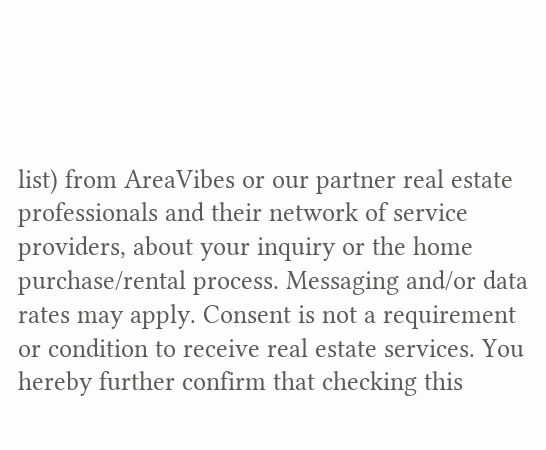list) from AreaVibes or our partner real estate professionals and their network of service providers, about your inquiry or the home purchase/rental process. Messaging and/or data rates may apply. Consent is not a requirement or condition to receive real estate services. You hereby further confirm that checking this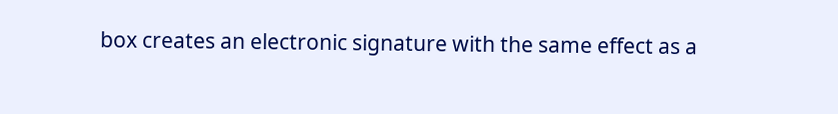box creates an electronic signature with the same effect as a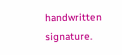handwritten signature.